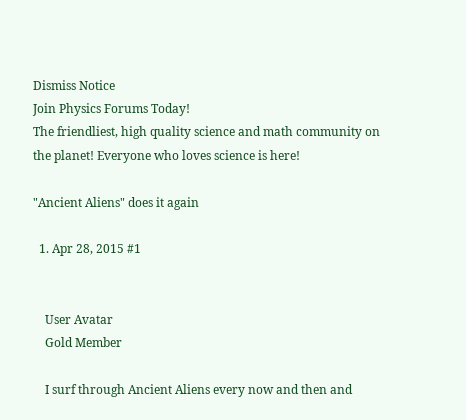Dismiss Notice
Join Physics Forums Today!
The friendliest, high quality science and math community on the planet! Everyone who loves science is here!

"Ancient Aliens" does it again

  1. Apr 28, 2015 #1


    User Avatar
    Gold Member

    I surf through Ancient Aliens every now and then and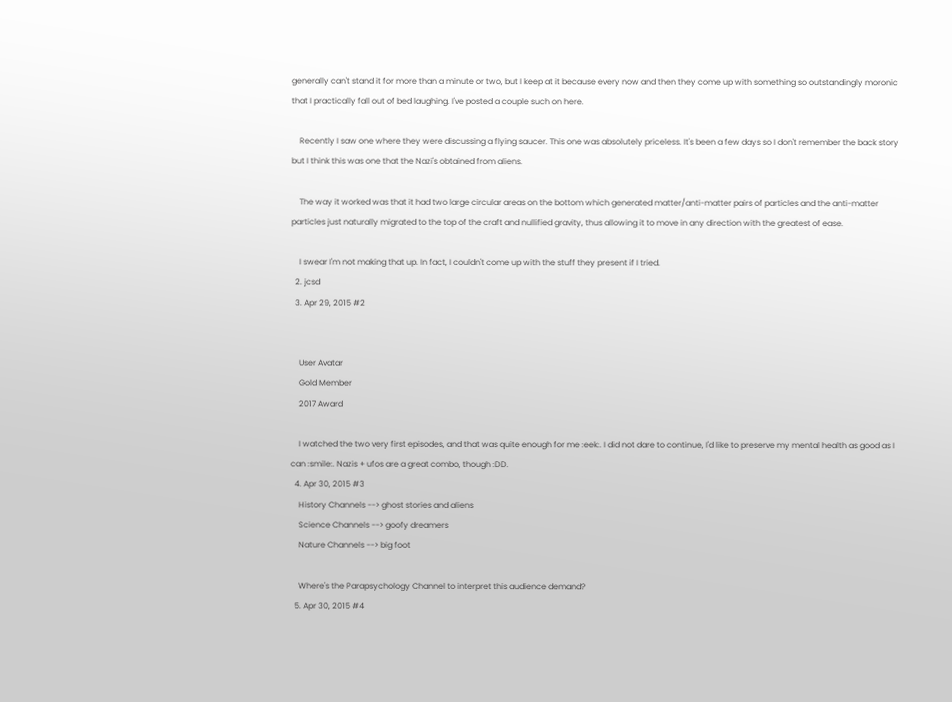generally can't stand it for more than a minute or two, but I keep at it because every now and then they come up with something so outstandingly moronic that I practically fall out of bed laughing. I've posted a couple such on here.

    Recently I saw one where they were discussing a flying saucer. This one was absolutely priceless. It's been a few days so I don't remember the back story but I think this was one that the Nazi's obtained from aliens.

    The way it worked was that it had two large circular areas on the bottom which generated matter/anti-matter pairs of particles and the anti-matter particles just naturally migrated to the top of the craft and nullified gravity, thus allowing it to move in any direction with the greatest of ease.

    I swear I'm not making that up. In fact, I couldn't come up with the stuff they present if I tried.
  2. jcsd
  3. Apr 29, 2015 #2


    User Avatar
    Gold Member
    2017 Award

    I watched the two very first episodes, and that was quite enough for me :eek:. I did not dare to continue, I'd like to preserve my mental health as good as I can :smile:. Nazis + ufos are a great combo, though :DD.
  4. Apr 30, 2015 #3
    History Channels --> ghost stories and aliens
    Science Channels --> goofy dreamers
    Nature Channels --> big foot

    Where's the Parapsychology Channel to interpret this audience demand?
  5. Apr 30, 2015 #4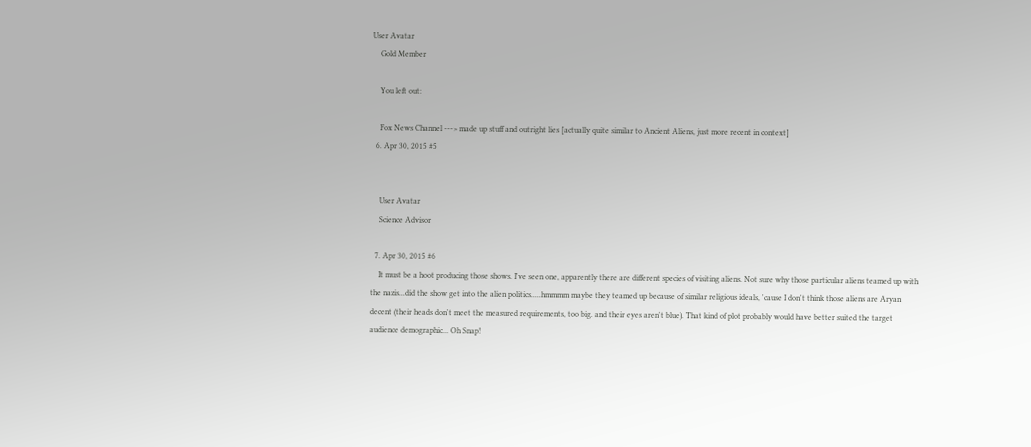User Avatar
    Gold Member

    You left out:

    Fox News Channel ---> made up stuff and outright lies [actually quite similar to Ancient Aliens, just more recent in context]
  6. Apr 30, 2015 #5


    User Avatar
    Science Advisor

  7. Apr 30, 2015 #6
    It must be a hoot producing those shows. I've seen one, apparently there are different species of visiting aliens. Not sure why those particular aliens teamed up with the nazis...did the show get into the alien politics.....hmmmm maybe they teamed up because of similar religious ideals, 'cause I don't think those aliens are Aryan decent (their heads don't meet the measured requirements, too big. and their eyes aren't blue). That kind of plot probably would have better suited the target audience demographic... Oh Snap!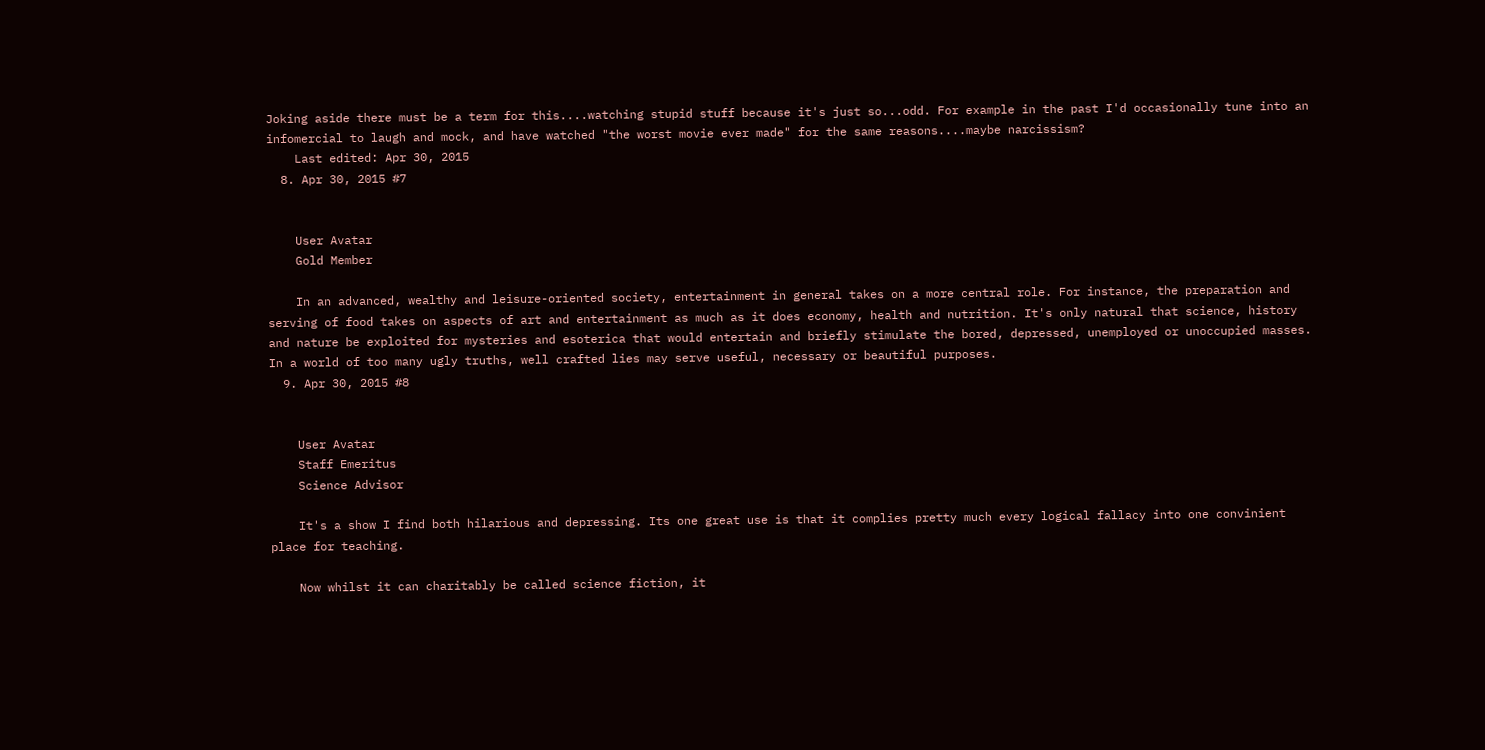Joking aside there must be a term for this....watching stupid stuff because it's just so...odd. For example in the past I'd occasionally tune into an infomercial to laugh and mock, and have watched "the worst movie ever made" for the same reasons....maybe narcissism?
    Last edited: Apr 30, 2015
  8. Apr 30, 2015 #7


    User Avatar
    Gold Member

    In an advanced, wealthy and leisure-oriented society, entertainment in general takes on a more central role. For instance, the preparation and serving of food takes on aspects of art and entertainment as much as it does economy, health and nutrition. It's only natural that science, history and nature be exploited for mysteries and esoterica that would entertain and briefly stimulate the bored, depressed, unemployed or unoccupied masses. In a world of too many ugly truths, well crafted lies may serve useful, necessary or beautiful purposes.
  9. Apr 30, 2015 #8


    User Avatar
    Staff Emeritus
    Science Advisor

    It's a show I find both hilarious and depressing. Its one great use is that it complies pretty much every logical fallacy into one convinient place for teaching.

    Now whilst it can charitably be called science fiction, it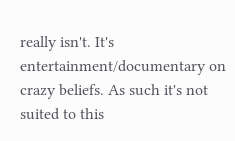really isn't. It's entertainment/documentary on crazy beliefs. As such it's not suited to this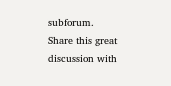subforum.
Share this great discussion with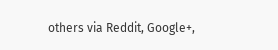others via Reddit, Google+,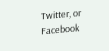Twitter, or Facebook